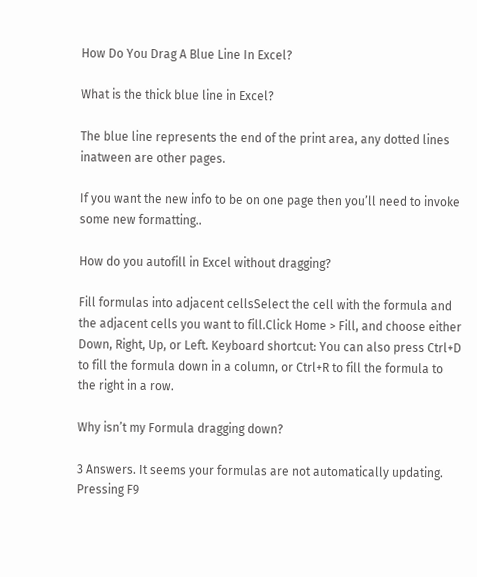How Do You Drag A Blue Line In Excel?

What is the thick blue line in Excel?

The blue line represents the end of the print area, any dotted lines inatween are other pages.

If you want the new info to be on one page then you’ll need to invoke some new formatting..

How do you autofill in Excel without dragging?

Fill formulas into adjacent cellsSelect the cell with the formula and the adjacent cells you want to fill.Click Home > Fill, and choose either Down, Right, Up, or Left. Keyboard shortcut: You can also press Ctrl+D to fill the formula down in a column, or Ctrl+R to fill the formula to the right in a row.

Why isn’t my Formula dragging down?

3 Answers. It seems your formulas are not automatically updating. Pressing F9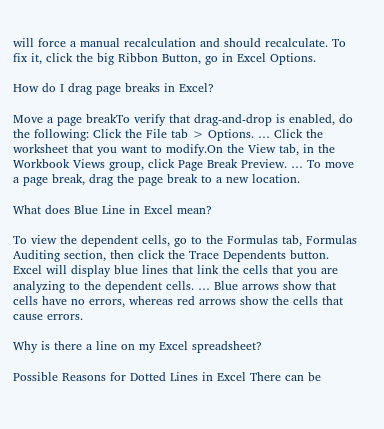will force a manual recalculation and should recalculate. To fix it, click the big Ribbon Button, go in Excel Options.

How do I drag page breaks in Excel?

Move a page breakTo verify that drag-and-drop is enabled, do the following: Click the File tab > Options. … Click the worksheet that you want to modify.On the View tab, in the Workbook Views group, click Page Break Preview. … To move a page break, drag the page break to a new location.

What does Blue Line in Excel mean?

To view the dependent cells, go to the Formulas tab, Formulas Auditing section, then click the Trace Dependents button. Excel will display blue lines that link the cells that you are analyzing to the dependent cells. … Blue arrows show that cells have no errors, whereas red arrows show the cells that cause errors.

Why is there a line on my Excel spreadsheet?

Possible Reasons for Dotted Lines in Excel There can be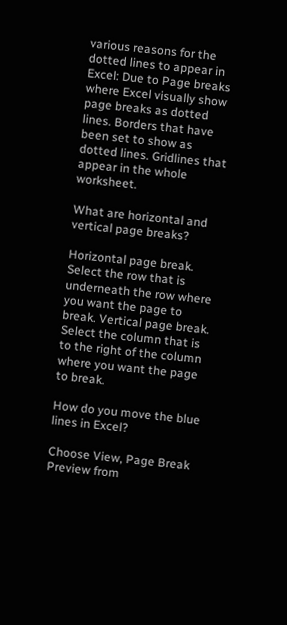various reasons for the dotted lines to appear in Excel: Due to Page breaks where Excel visually show page breaks as dotted lines. Borders that have been set to show as dotted lines. Gridlines that appear in the whole worksheet.

What are horizontal and vertical page breaks?

Horizontal page break. Select the row that is underneath the row where you want the page to break. Vertical page break. Select the column that is to the right of the column where you want the page to break.

How do you move the blue lines in Excel?

Choose View, Page Break Preview from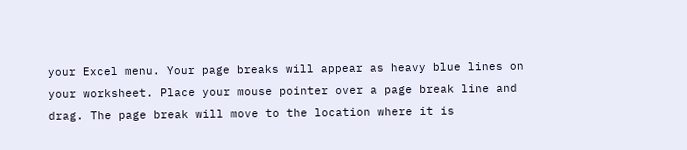your Excel menu. Your page breaks will appear as heavy blue lines on your worksheet. Place your mouse pointer over a page break line and drag. The page break will move to the location where it is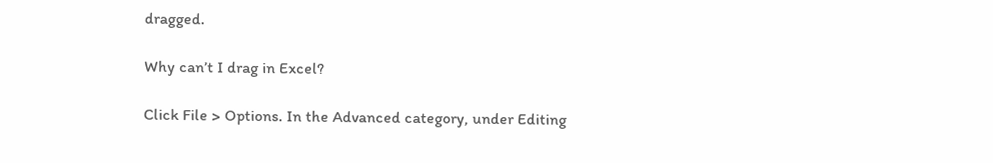dragged.

Why can’t I drag in Excel?

Click File > Options. In the Advanced category, under Editing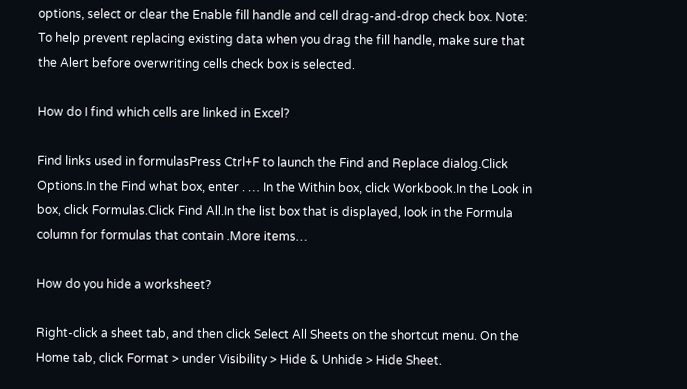options, select or clear the Enable fill handle and cell drag-and-drop check box. Note: To help prevent replacing existing data when you drag the fill handle, make sure that the Alert before overwriting cells check box is selected.

How do I find which cells are linked in Excel?

Find links used in formulasPress Ctrl+F to launch the Find and Replace dialog.Click Options.In the Find what box, enter . … In the Within box, click Workbook.In the Look in box, click Formulas.Click Find All.In the list box that is displayed, look in the Formula column for formulas that contain .More items…

How do you hide a worksheet?

Right-click a sheet tab, and then click Select All Sheets on the shortcut menu. On the Home tab, click Format > under Visibility > Hide & Unhide > Hide Sheet.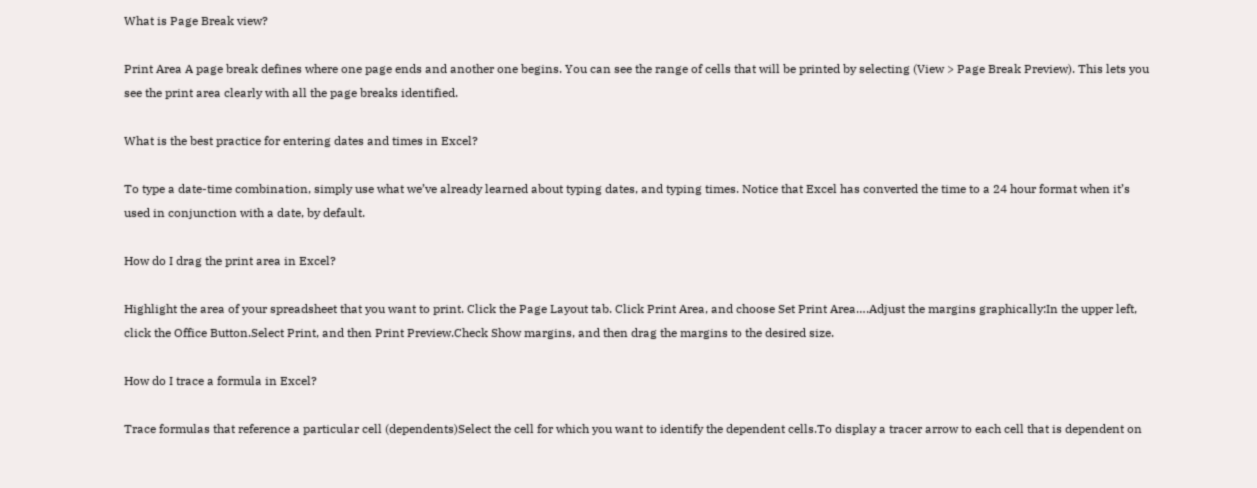What is Page Break view?

Print Area A page break defines where one page ends and another one begins. You can see the range of cells that will be printed by selecting (View > Page Break Preview). This lets you see the print area clearly with all the page breaks identified.

What is the best practice for entering dates and times in Excel?

To type a date-time combination, simply use what we’ve already learned about typing dates, and typing times. Notice that Excel has converted the time to a 24 hour format when it’s used in conjunction with a date, by default.

How do I drag the print area in Excel?

Highlight the area of your spreadsheet that you want to print. Click the Page Layout tab. Click Print Area, and choose Set Print Area….Adjust the margins graphically:In the upper left, click the Office Button.Select Print, and then Print Preview.Check Show margins, and then drag the margins to the desired size.

How do I trace a formula in Excel?

Trace formulas that reference a particular cell (dependents)Select the cell for which you want to identify the dependent cells.To display a tracer arrow to each cell that is dependent on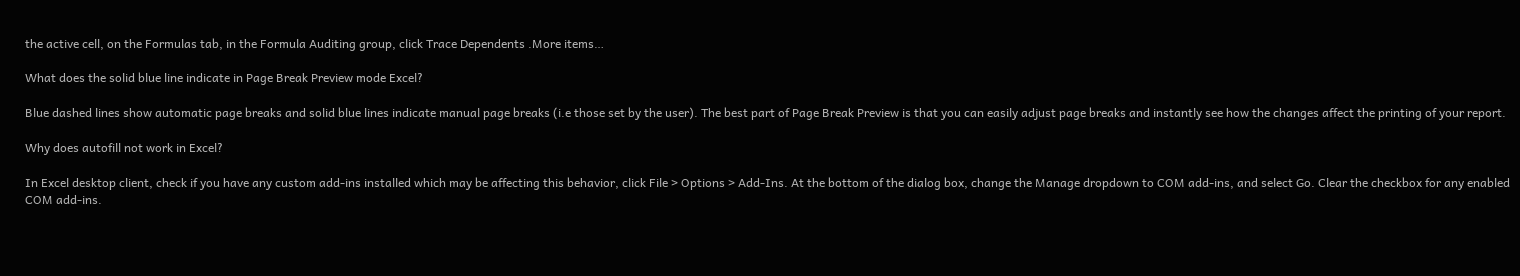the active cell, on the Formulas tab, in the Formula Auditing group, click Trace Dependents .More items…

What does the solid blue line indicate in Page Break Preview mode Excel?

Blue dashed lines show automatic page breaks and solid blue lines indicate manual page breaks (i.e those set by the user). The best part of Page Break Preview is that you can easily adjust page breaks and instantly see how the changes affect the printing of your report.

Why does autofill not work in Excel?

In Excel desktop client, check if you have any custom add-ins installed which may be affecting this behavior, click File > Options > Add-Ins. At the bottom of the dialog box, change the Manage dropdown to COM add-ins, and select Go. Clear the checkbox for any enabled COM add-ins.